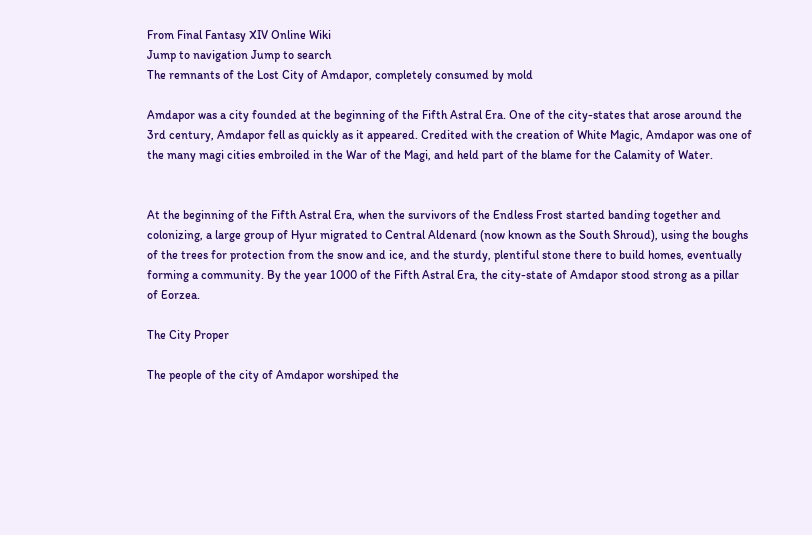From Final Fantasy XIV Online Wiki
Jump to navigation Jump to search
The remnants of the Lost City of Amdapor, completely consumed by mold

Amdapor was a city founded at the beginning of the Fifth Astral Era. One of the city-states that arose around the 3rd century, Amdapor fell as quickly as it appeared. Credited with the creation of White Magic, Amdapor was one of the many magi cities embroiled in the War of the Magi, and held part of the blame for the Calamity of Water.


At the beginning of the Fifth Astral Era, when the survivors of the Endless Frost started banding together and colonizing, a large group of Hyur migrated to Central Aldenard (now known as the South Shroud), using the boughs of the trees for protection from the snow and ice, and the sturdy, plentiful stone there to build homes, eventually forming a community. By the year 1000 of the Fifth Astral Era, the city-state of Amdapor stood strong as a pillar of Eorzea.

The City Proper

The people of the city of Amdapor worshiped the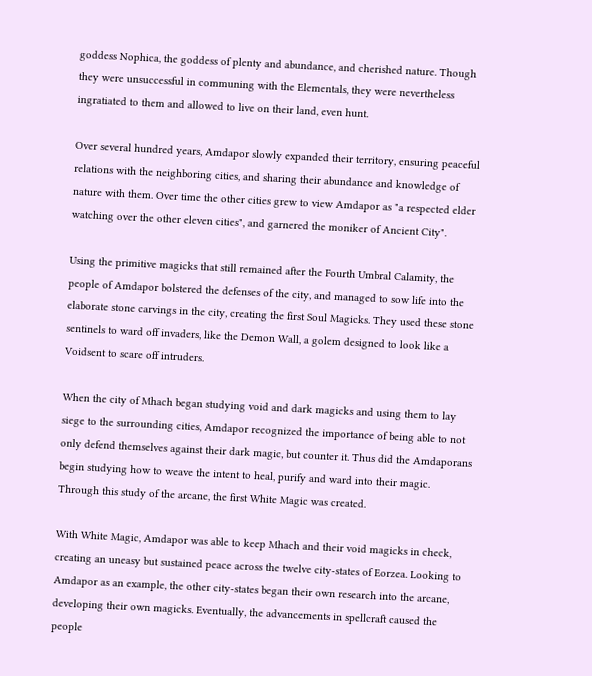goddess Nophica, the goddess of plenty and abundance, and cherished nature. Though they were unsuccessful in communing with the Elementals, they were nevertheless ingratiated to them and allowed to live on their land, even hunt.

Over several hundred years, Amdapor slowly expanded their territory, ensuring peaceful relations with the neighboring cities, and sharing their abundance and knowledge of nature with them. Over time the other cities grew to view Amdapor as "a respected elder watching over the other eleven cities", and garnered the moniker of Ancient City".

Using the primitive magicks that still remained after the Fourth Umbral Calamity, the people of Amdapor bolstered the defenses of the city, and managed to sow life into the elaborate stone carvings in the city, creating the first Soul Magicks. They used these stone sentinels to ward off invaders, like the Demon Wall, a golem designed to look like a Voidsent to scare off intruders.

When the city of Mhach began studying void and dark magicks and using them to lay siege to the surrounding cities, Amdapor recognized the importance of being able to not only defend themselves against their dark magic, but counter it. Thus did the Amdaporans begin studying how to weave the intent to heal, purify and ward into their magic. Through this study of the arcane, the first White Magic was created.

With White Magic, Amdapor was able to keep Mhach and their void magicks in check, creating an uneasy but sustained peace across the twelve city-states of Eorzea. Looking to Amdapor as an example, the other city-states began their own research into the arcane, developing their own magicks. Eventually, the advancements in spellcraft caused the people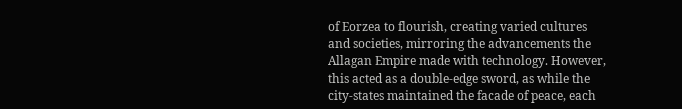of Eorzea to flourish, creating varied cultures and societies, mirroring the advancements the Allagan Empire made with technology. However, this acted as a double-edge sword, as while the city-states maintained the facade of peace, each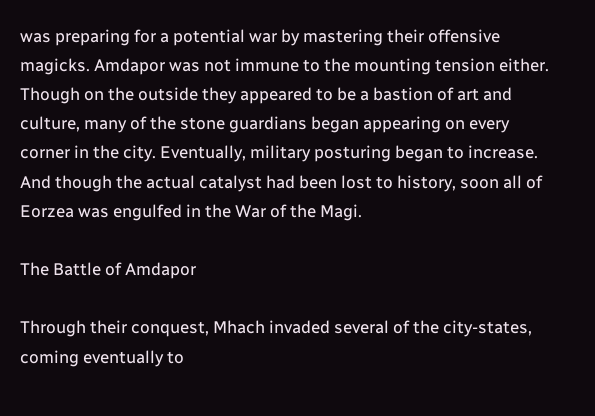was preparing for a potential war by mastering their offensive magicks. Amdapor was not immune to the mounting tension either. Though on the outside they appeared to be a bastion of art and culture, many of the stone guardians began appearing on every corner in the city. Eventually, military posturing began to increase. And though the actual catalyst had been lost to history, soon all of Eorzea was engulfed in the War of the Magi.

The Battle of Amdapor

Through their conquest, Mhach invaded several of the city-states, coming eventually to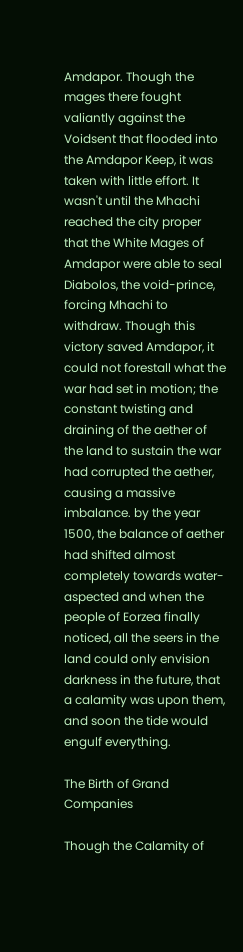Amdapor. Though the mages there fought valiantly against the Voidsent that flooded into the Amdapor Keep, it was taken with little effort. It wasn't until the Mhachi reached the city proper that the White Mages of Amdapor were able to seal Diabolos, the void-prince, forcing Mhachi to withdraw. Though this victory saved Amdapor, it could not forestall what the war had set in motion; the constant twisting and draining of the aether of the land to sustain the war had corrupted the aether, causing a massive imbalance. by the year 1500, the balance of aether had shifted almost completely towards water-aspected and when the people of Eorzea finally noticed, all the seers in the land could only envision darkness in the future, that a calamity was upon them, and soon the tide would engulf everything.

The Birth of Grand Companies

Though the Calamity of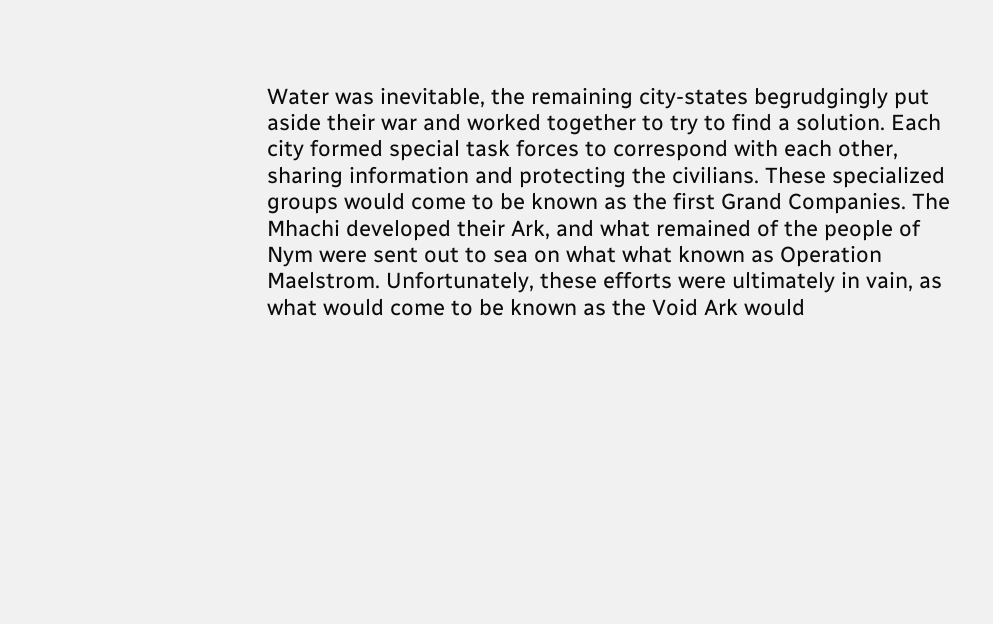Water was inevitable, the remaining city-states begrudgingly put aside their war and worked together to try to find a solution. Each city formed special task forces to correspond with each other, sharing information and protecting the civilians. These specialized groups would come to be known as the first Grand Companies. The Mhachi developed their Ark, and what remained of the people of Nym were sent out to sea on what what known as Operation Maelstrom. Unfortunately, these efforts were ultimately in vain, as what would come to be known as the Void Ark would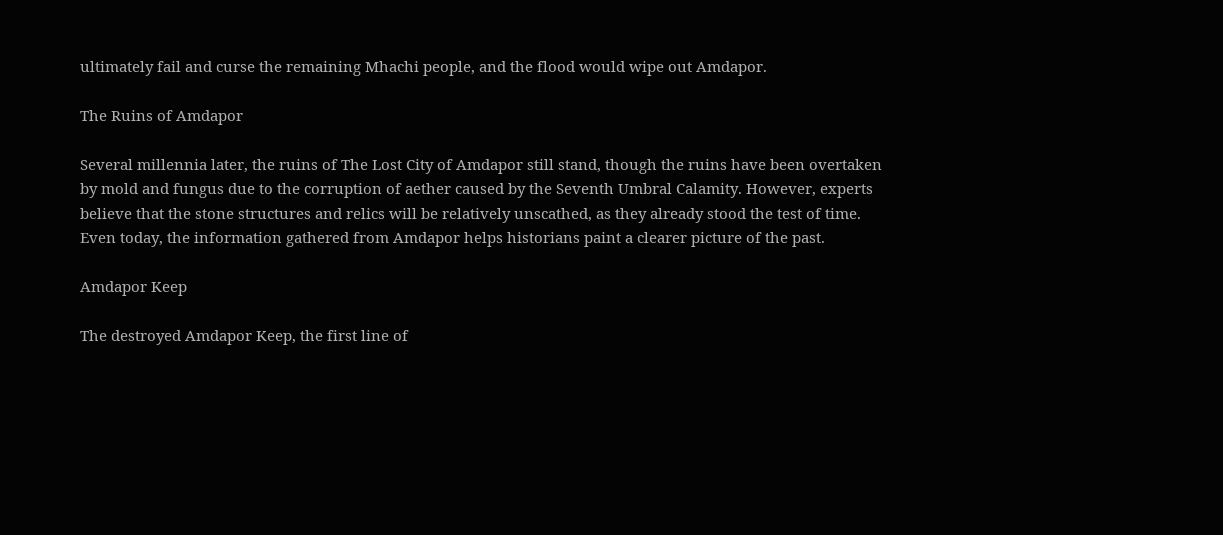ultimately fail and curse the remaining Mhachi people, and the flood would wipe out Amdapor.

The Ruins of Amdapor

Several millennia later, the ruins of The Lost City of Amdapor still stand, though the ruins have been overtaken by mold and fungus due to the corruption of aether caused by the Seventh Umbral Calamity. However, experts believe that the stone structures and relics will be relatively unscathed, as they already stood the test of time. Even today, the information gathered from Amdapor helps historians paint a clearer picture of the past.

Amdapor Keep

The destroyed Amdapor Keep, the first line of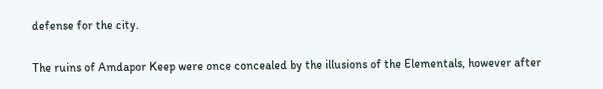defense for the city.

The ruins of Amdapor Keep were once concealed by the illusions of the Elementals, however after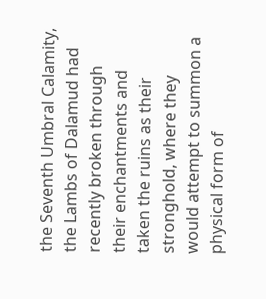the Seventh Umbral Calamity, the Lambs of Dalamud had recently broken through their enchantments and taken the ruins as their stronghold, where they would attempt to summon a physical form of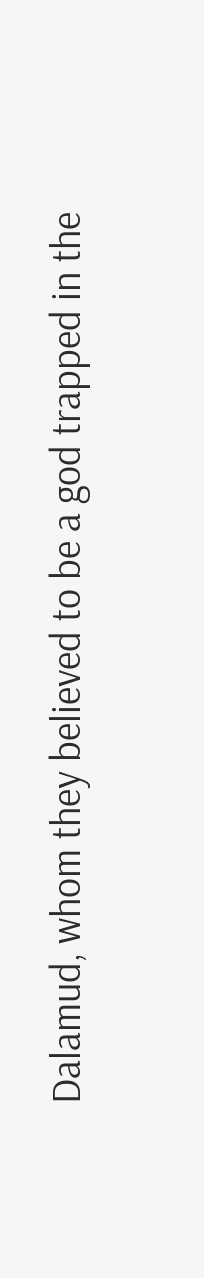Dalamud, whom they believed to be a god trapped in the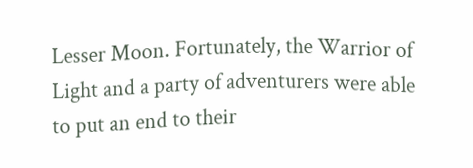Lesser Moon. Fortunately, the Warrior of Light and a party of adventurers were able to put an end to their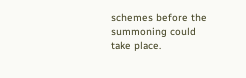schemes before the summoning could take place.